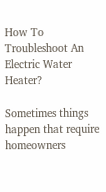How To Troubleshoot An Electric Water Heater?

Sometimes things happen that require homeowners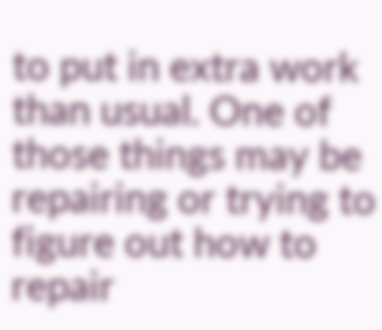to put in extra work than usual. One of those things may be repairing or trying to figure out how to repair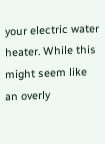your electric water heater. While this might seem like an overly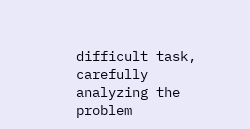difficult task, carefully analyzing the problem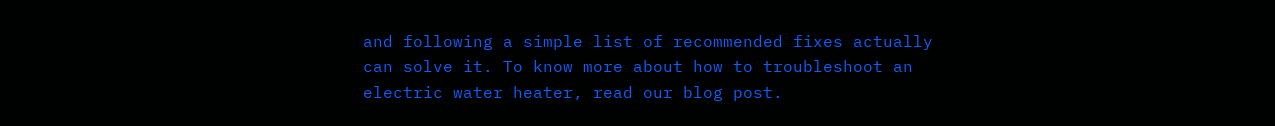and following a simple list of recommended fixes actually can solve it. To know more about how to troubleshoot an electric water heater, read our blog post.